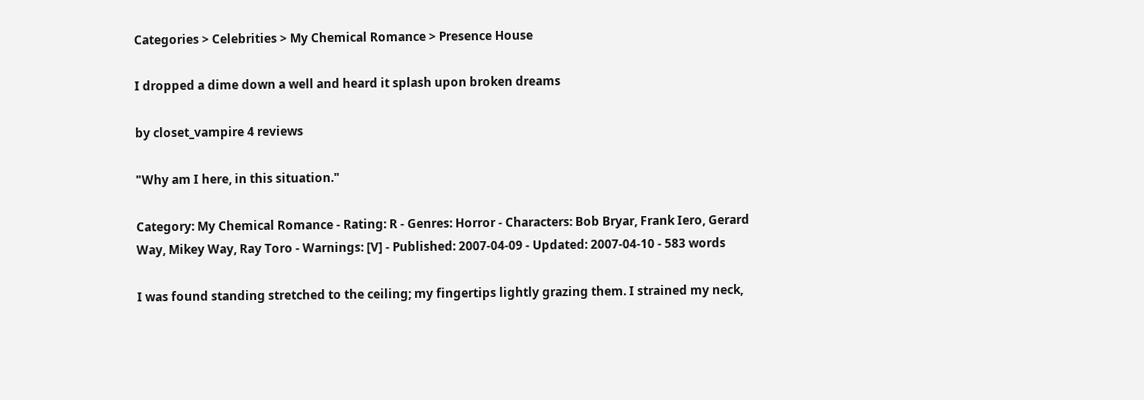Categories > Celebrities > My Chemical Romance > Presence House

I dropped a dime down a well and heard it splash upon broken dreams

by closet_vampire 4 reviews

"Why am I here, in this situation."

Category: My Chemical Romance - Rating: R - Genres: Horror - Characters: Bob Bryar, Frank Iero, Gerard Way, Mikey Way, Ray Toro - Warnings: [V] - Published: 2007-04-09 - Updated: 2007-04-10 - 583 words

I was found standing stretched to the ceiling; my fingertips lightly grazing them. I strained my neck,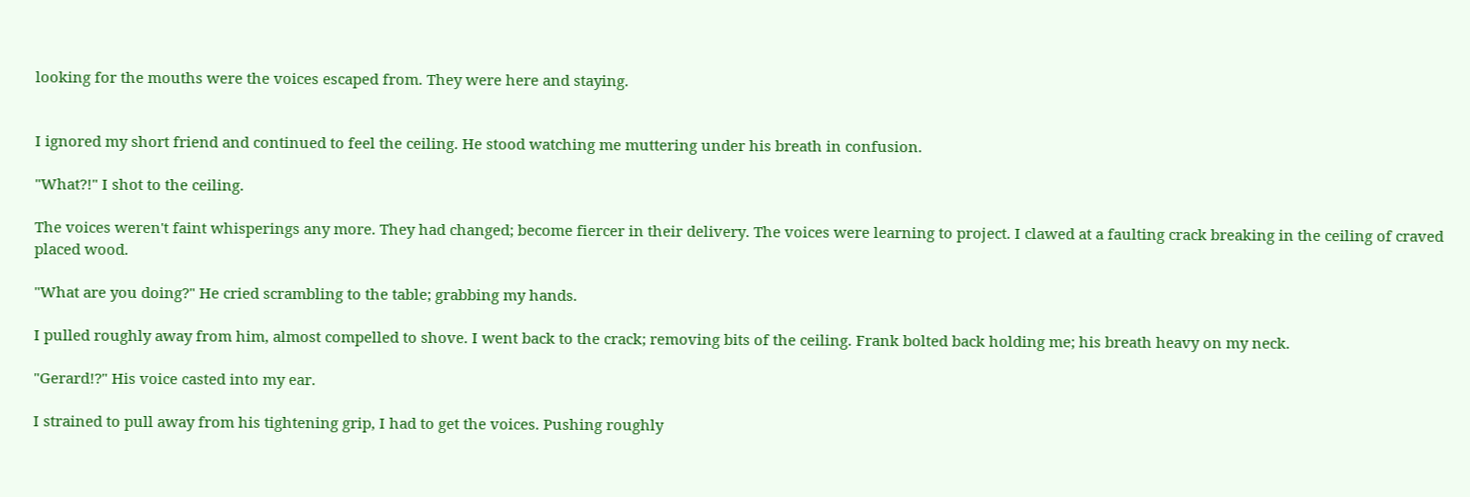looking for the mouths were the voices escaped from. They were here and staying.


I ignored my short friend and continued to feel the ceiling. He stood watching me muttering under his breath in confusion.

"What?!" I shot to the ceiling.

The voices weren't faint whisperings any more. They had changed; become fiercer in their delivery. The voices were learning to project. I clawed at a faulting crack breaking in the ceiling of craved placed wood.

"What are you doing?" He cried scrambling to the table; grabbing my hands.

I pulled roughly away from him, almost compelled to shove. I went back to the crack; removing bits of the ceiling. Frank bolted back holding me; his breath heavy on my neck.

"Gerard!?" His voice casted into my ear.

I strained to pull away from his tightening grip, I had to get the voices. Pushing roughly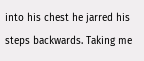into his chest he jarred his steps backwards. Taking me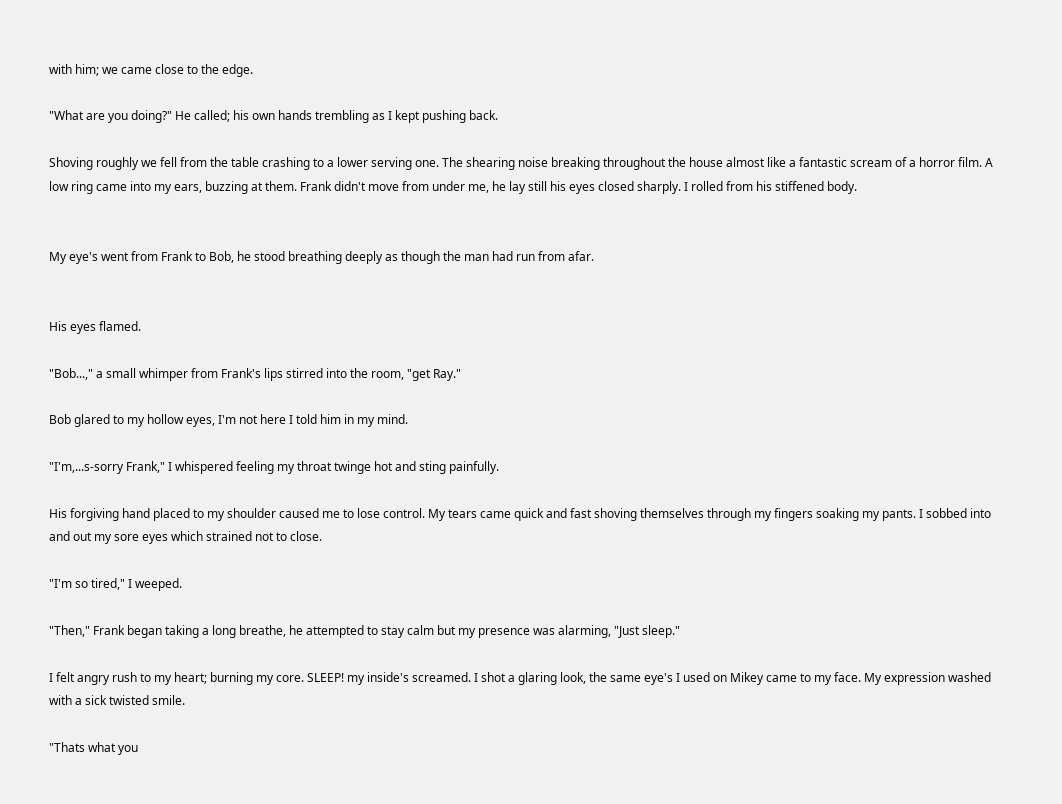with him; we came close to the edge.

"What are you doing?" He called; his own hands trembling as I kept pushing back.

Shoving roughly we fell from the table crashing to a lower serving one. The shearing noise breaking throughout the house almost like a fantastic scream of a horror film. A low ring came into my ears, buzzing at them. Frank didn't move from under me, he lay still his eyes closed sharply. I rolled from his stiffened body.


My eye's went from Frank to Bob, he stood breathing deeply as though the man had run from afar.


His eyes flamed.

"Bob...," a small whimper from Frank's lips stirred into the room, "get Ray."

Bob glared to my hollow eyes, I'm not here I told him in my mind.

"I'm,...s-sorry Frank," I whispered feeling my throat twinge hot and sting painfully.

His forgiving hand placed to my shoulder caused me to lose control. My tears came quick and fast shoving themselves through my fingers soaking my pants. I sobbed into and out my sore eyes which strained not to close.

"I'm so tired," I weeped.

"Then," Frank began taking a long breathe, he attempted to stay calm but my presence was alarming, "Just sleep."

I felt angry rush to my heart; burning my core. SLEEP! my inside's screamed. I shot a glaring look, the same eye's I used on Mikey came to my face. My expression washed with a sick twisted smile.

"Thats what you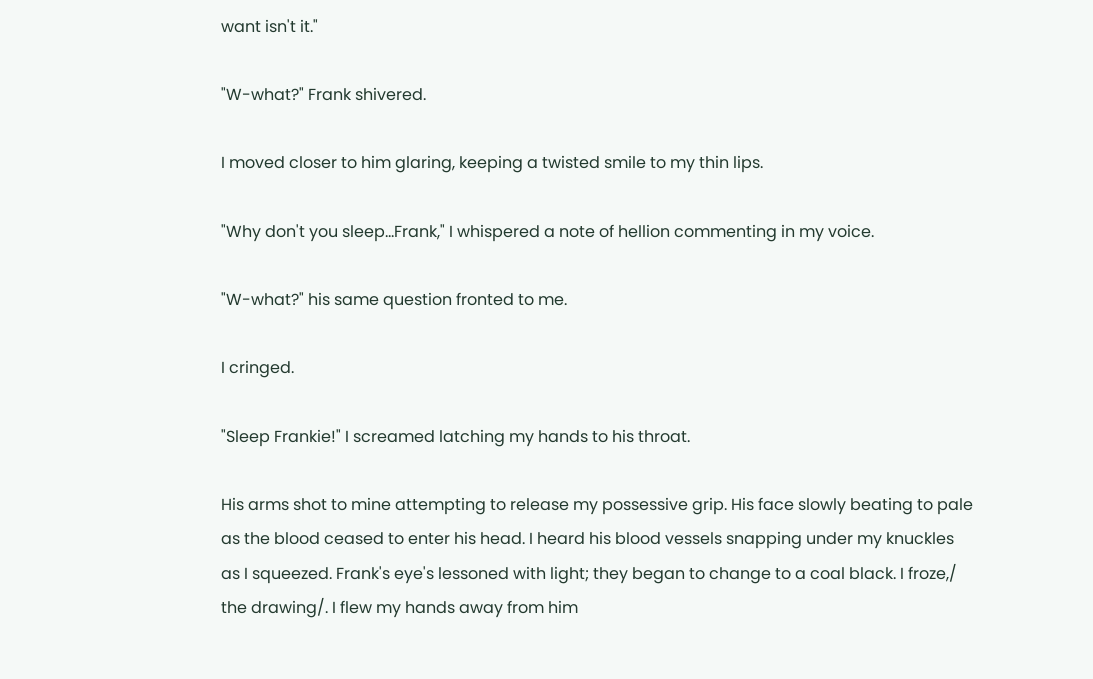want isn't it."

"W-what?" Frank shivered.

I moved closer to him glaring, keeping a twisted smile to my thin lips.

"Why don't you sleep...Frank," I whispered a note of hellion commenting in my voice.

"W-what?" his same question fronted to me.

I cringed.

"Sleep Frankie!" I screamed latching my hands to his throat.

His arms shot to mine attempting to release my possessive grip. His face slowly beating to pale as the blood ceased to enter his head. I heard his blood vessels snapping under my knuckles as I squeezed. Frank's eye's lessoned with light; they began to change to a coal black. I froze,/ the drawing/. I flew my hands away from him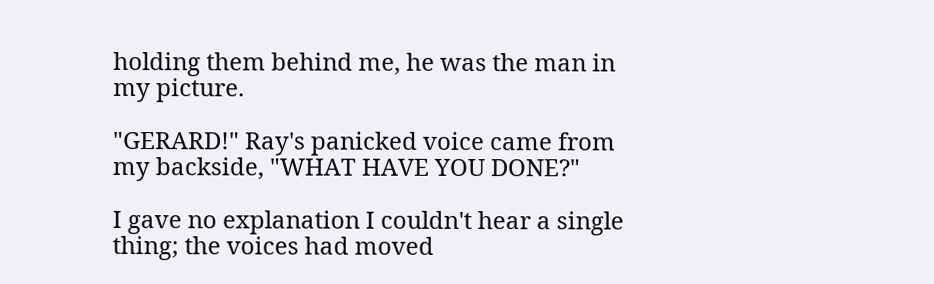holding them behind me, he was the man in my picture.

"GERARD!" Ray's panicked voice came from my backside, "WHAT HAVE YOU DONE?"

I gave no explanation I couldn't hear a single thing; the voices had moved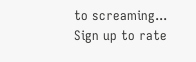to screaming...
Sign up to rate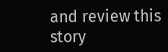and review this story